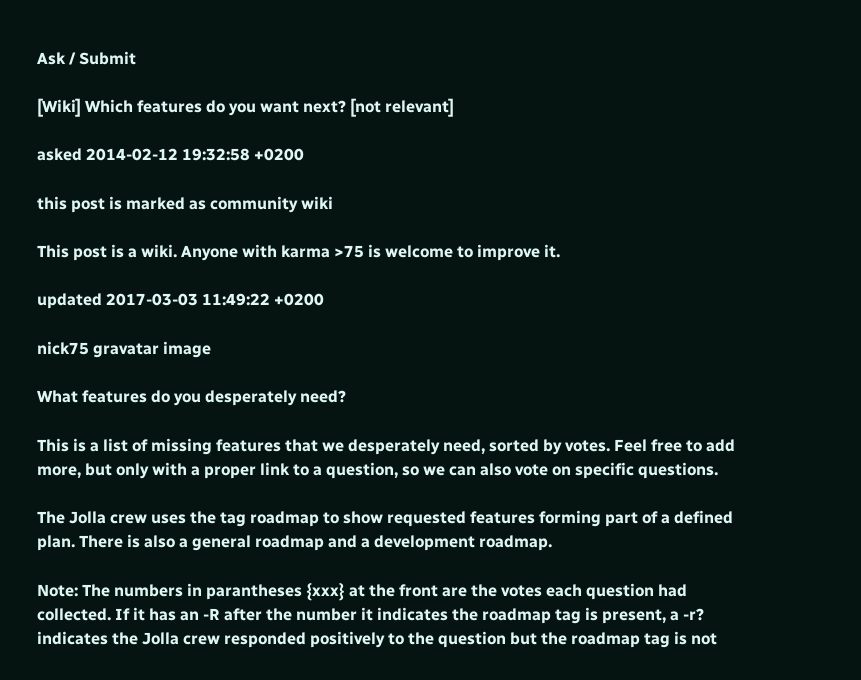Ask / Submit

[Wiki] Which features do you want next? [not relevant]

asked 2014-02-12 19:32:58 +0200

this post is marked as community wiki

This post is a wiki. Anyone with karma >75 is welcome to improve it.

updated 2017-03-03 11:49:22 +0200

nick75 gravatar image

What features do you desperately need?

This is a list of missing features that we desperately need, sorted by votes. Feel free to add more, but only with a proper link to a question, so we can also vote on specific questions.

The Jolla crew uses the tag roadmap to show requested features forming part of a defined plan. There is also a general roadmap and a development roadmap.

Note: The numbers in parantheses {xxx} at the front are the votes each question had collected. If it has an -R after the number it indicates the roadmap tag is present, a -r? indicates the Jolla crew responded positively to the question but the roadmap tag is not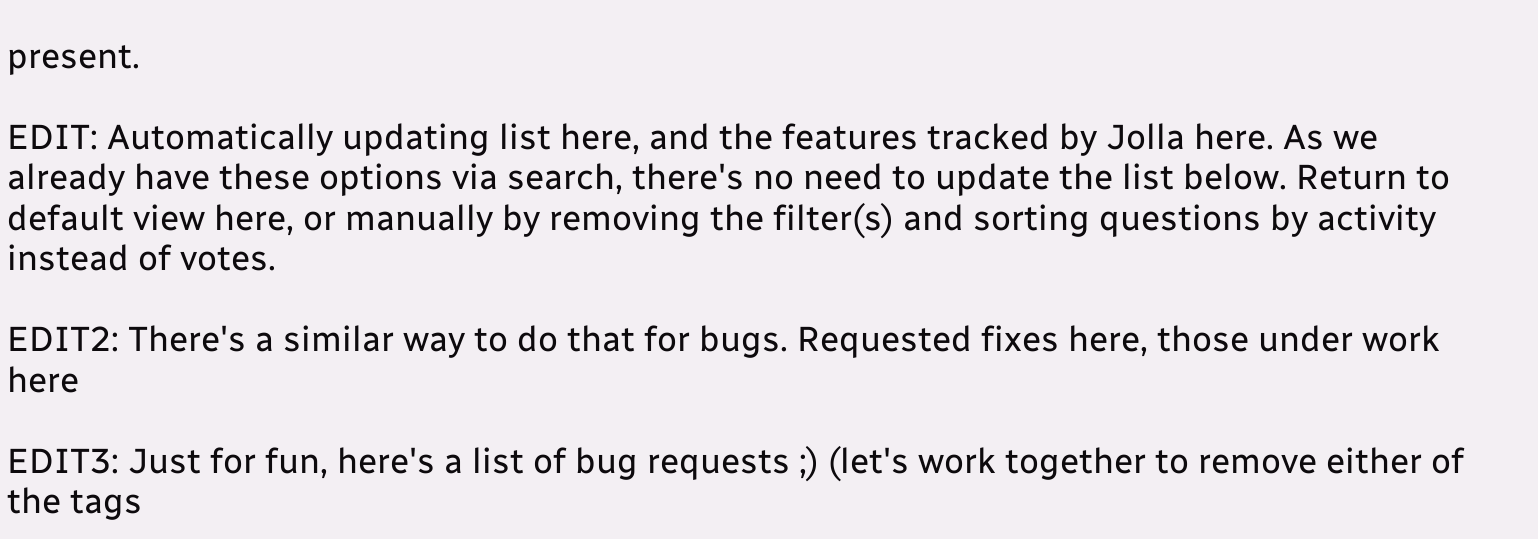present.

EDIT: Automatically updating list here, and the features tracked by Jolla here. As we already have these options via search, there's no need to update the list below. Return to default view here, or manually by removing the filter(s) and sorting questions by activity instead of votes.

EDIT2: There's a similar way to do that for bugs. Requested fixes here, those under work here

EDIT3: Just for fun, here's a list of bug requests ;) (let's work together to remove either of the tags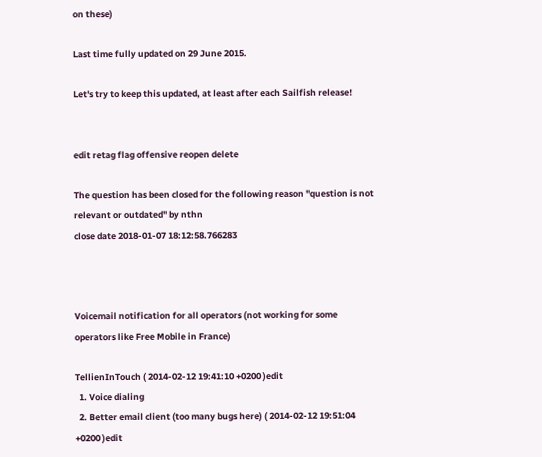on these)

Last time fully updated on 29 June 2015.

Let's try to keep this updated, at least after each Sailfish release!


edit retag flag offensive reopen delete

The question has been closed for the following reason "question is not relevant or outdated" by nthn
close date 2018-01-07 18:12:58.766283



Voicemail notification for all operators (not working for some operators like Free Mobile in France)

TellienInTouch ( 2014-02-12 19:41:10 +0200 )edit
  1. Voice dialing
  2. Better email client (too many bugs here) ( 2014-02-12 19:51:04 +0200 )edit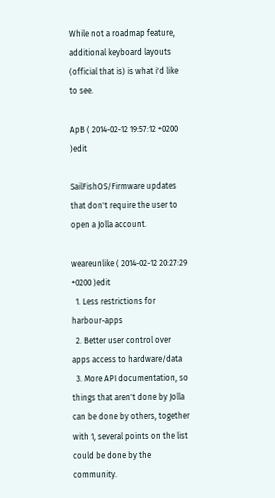While not a roadmap feature, additional keyboard layouts (official that is) is what i'd like to see.

ApB ( 2014-02-12 19:57:12 +0200 )edit

SailFishOS/Firmware updates that don't require the user to open a Jolla account.

weareunlike ( 2014-02-12 20:27:29 +0200 )edit
  1. Less restrictions for harbour-apps
  2. Better user control over apps access to hardware/data
  3. More API documentation, so things that aren't done by Jolla can be done by others, together with 1, several points on the list could be done by the community.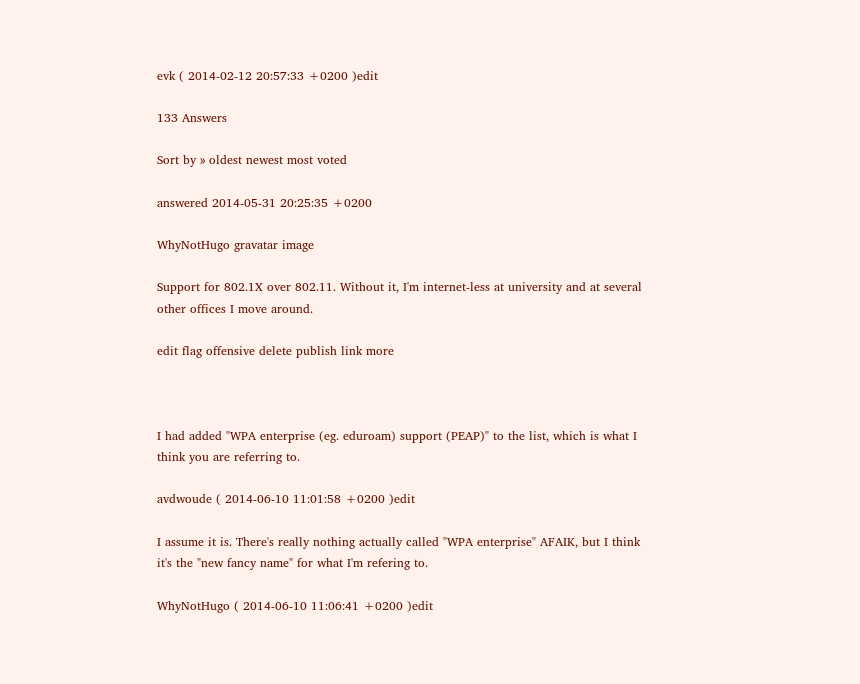evk ( 2014-02-12 20:57:33 +0200 )edit

133 Answers

Sort by » oldest newest most voted

answered 2014-05-31 20:25:35 +0200

WhyNotHugo gravatar image

Support for 802.1X over 802.11. Without it, I'm internet-less at university and at several other offices I move around.

edit flag offensive delete publish link more



I had added "WPA enterprise (eg. eduroam) support (PEAP)" to the list, which is what I think you are referring to.

avdwoude ( 2014-06-10 11:01:58 +0200 )edit

I assume it is. There's really nothing actually called "WPA enterprise" AFAIK, but I think it's the "new fancy name" for what I'm refering to.

WhyNotHugo ( 2014-06-10 11:06:41 +0200 )edit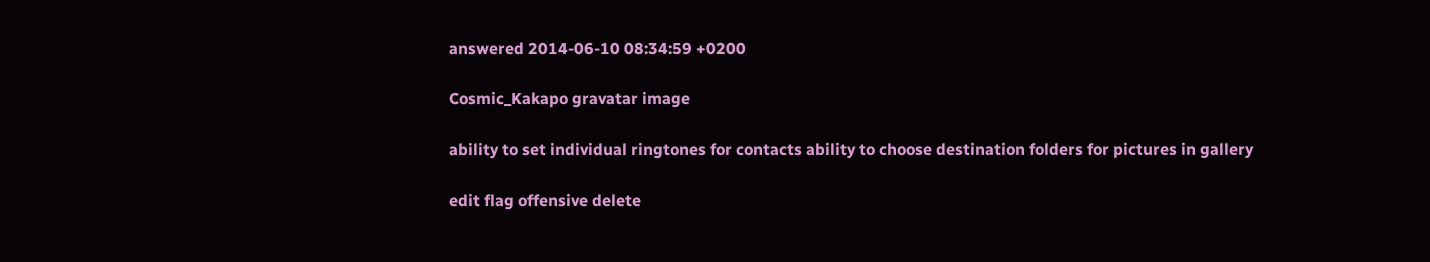answered 2014-06-10 08:34:59 +0200

Cosmic_Kakapo gravatar image

ability to set individual ringtones for contacts ability to choose destination folders for pictures in gallery

edit flag offensive delete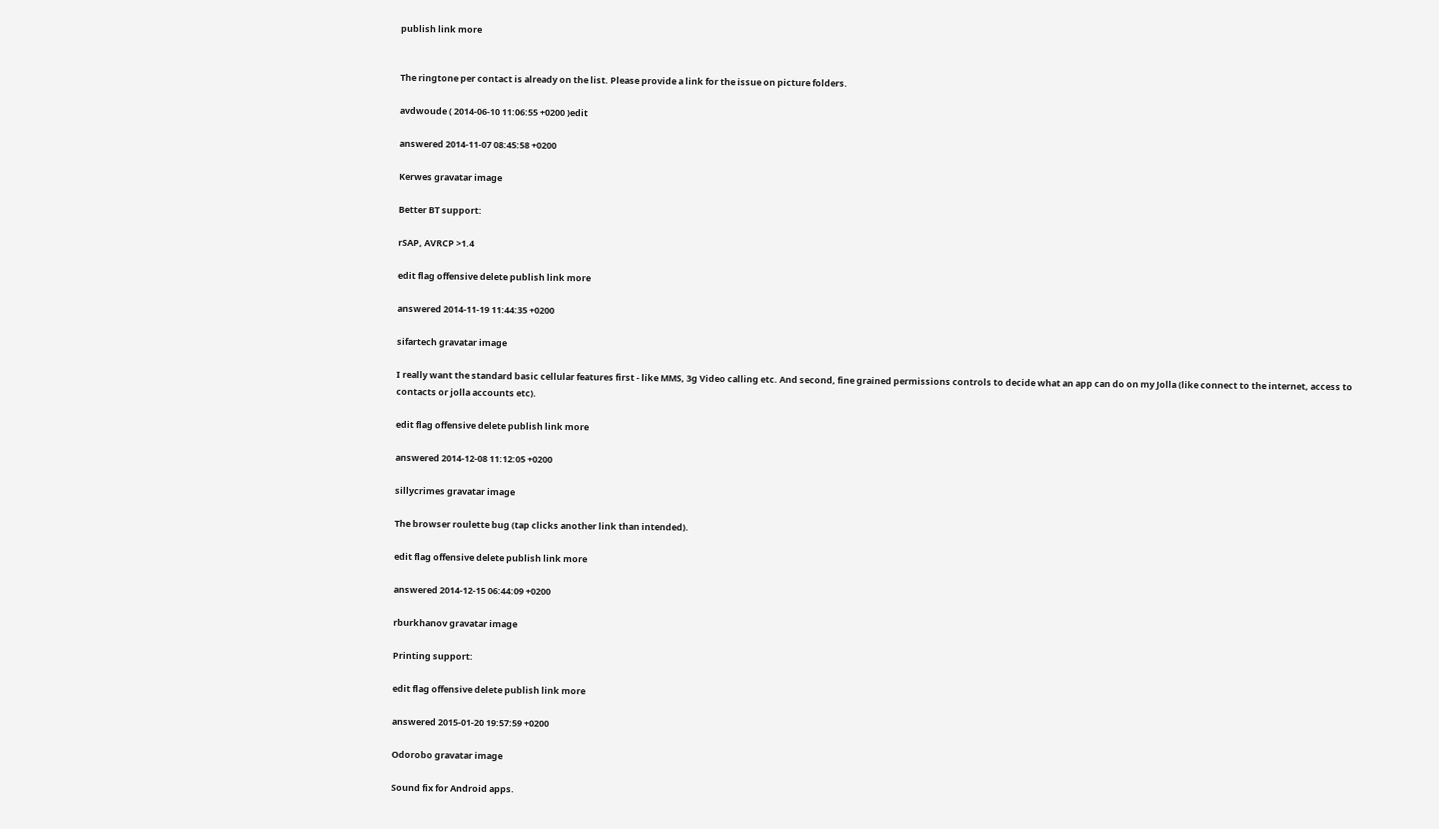publish link more


The ringtone per contact is already on the list. Please provide a link for the issue on picture folders.

avdwoude ( 2014-06-10 11:06:55 +0200 )edit

answered 2014-11-07 08:45:58 +0200

Kerwes gravatar image

Better BT support:

rSAP, AVRCP >1.4

edit flag offensive delete publish link more

answered 2014-11-19 11:44:35 +0200

sifartech gravatar image

I really want the standard basic cellular features first - like MMS, 3g Video calling etc. And second, fine grained permissions controls to decide what an app can do on my Jolla (like connect to the internet, access to contacts or jolla accounts etc).

edit flag offensive delete publish link more

answered 2014-12-08 11:12:05 +0200

sillycrimes gravatar image

The browser roulette bug (tap clicks another link than intended).

edit flag offensive delete publish link more

answered 2014-12-15 06:44:09 +0200

rburkhanov gravatar image

Printing support:

edit flag offensive delete publish link more

answered 2015-01-20 19:57:59 +0200

Odorobo gravatar image

Sound fix for Android apps.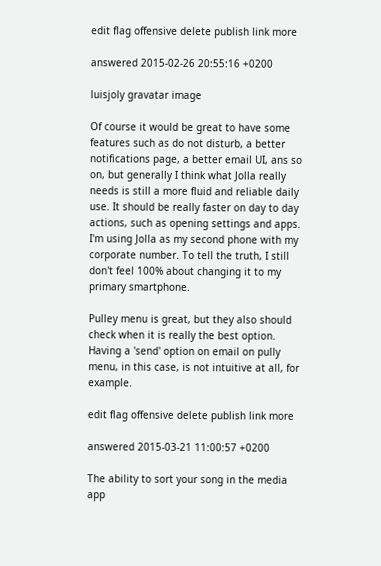edit flag offensive delete publish link more

answered 2015-02-26 20:55:16 +0200

luisjoly gravatar image

Of course it would be great to have some features such as do not disturb, a better notifications page, a better email UI, ans so on, but generally I think what Jolla really needs is still a more fluid and reliable daily use. It should be really faster on day to day actions, such as opening settings and apps. I'm using Jolla as my second phone with my corporate number. To tell the truth, I still don't feel 100% about changing it to my primary smartphone.

Pulley menu is great, but they also should check when it is really the best option. Having a 'send' option on email on pully menu, in this case, is not intuitive at all, for example.

edit flag offensive delete publish link more

answered 2015-03-21 11:00:57 +0200

The ability to sort your song in the media app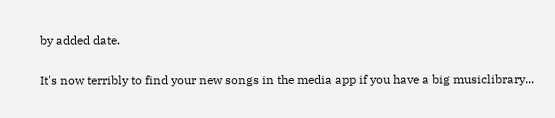by added date.

It's now terribly to find your new songs in the media app if you have a big musiclibrary...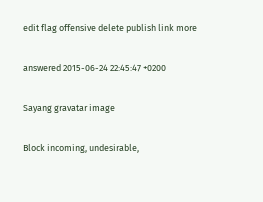edit flag offensive delete publish link more

answered 2015-06-24 22:45:47 +0200

Sayang gravatar image

Block incoming, undesirable,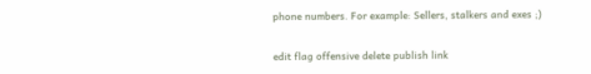phone numbers. For example: Sellers, stalkers and exes ;)

edit flag offensive delete publish link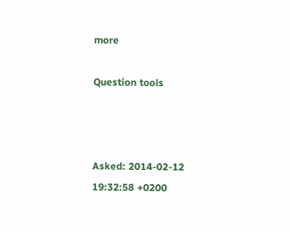more

Question tools



Asked: 2014-02-12 19:32:58 +0200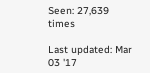Seen: 27,639 times

Last updated: Mar 03 '17